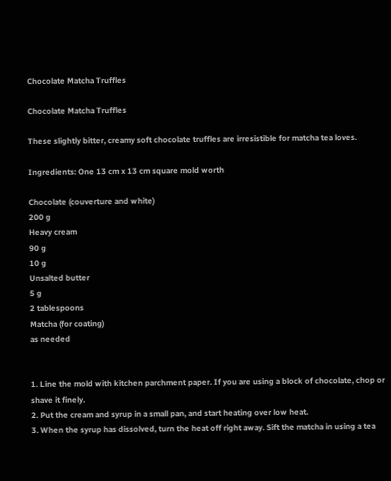Chocolate Matcha Truffles

Chocolate Matcha Truffles

These slightly bitter, creamy soft chocolate truffles are irresistible for matcha tea loves.

Ingredients: One 13 cm x 13 cm square mold worth

Chocolate (couverture and white)
200 g
Heavy cream
90 g
10 g
Unsalted butter
5 g
2 tablespoons
Matcha (for coating)
as needed


1. Line the mold with kitchen parchment paper. If you are using a block of chocolate, chop or shave it finely.
2. Put the cream and syrup in a small pan, and start heating over low heat.
3. When the syrup has dissolved, turn the heat off right away. Sift the matcha in using a tea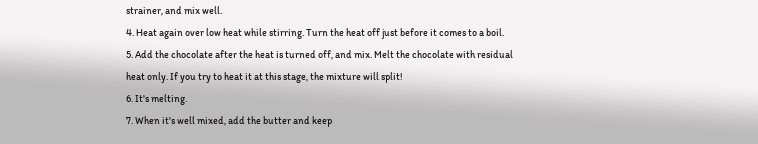strainer, and mix well.
4. Heat again over low heat while stirring. Turn the heat off just before it comes to a boil.
5. Add the chocolate after the heat is turned off, and mix. Melt the chocolate with residual heat only. If you try to heat it at this stage, the mixture will split!
6. It's melting.
7. When it's well mixed, add the butter and keep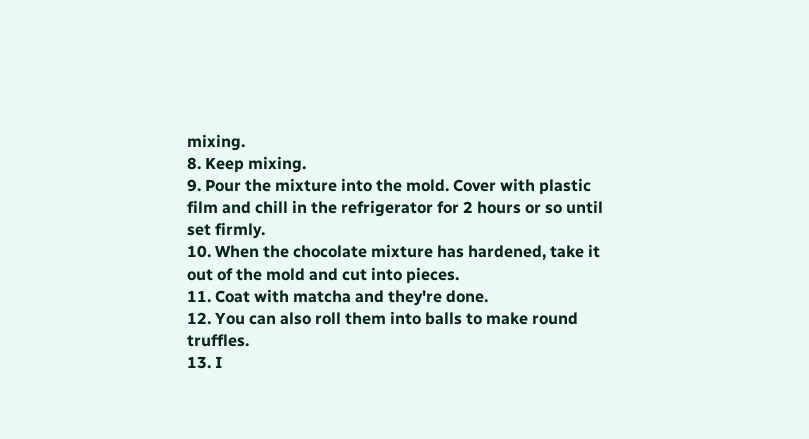mixing.
8. Keep mixing.
9. Pour the mixture into the mold. Cover with plastic film and chill in the refrigerator for 2 hours or so until set firmly.
10. When the chocolate mixture has hardened, take it out of the mold and cut into pieces.
11. Coat with matcha and they're done.
12. You can also roll them into balls to make round truffles.
13. I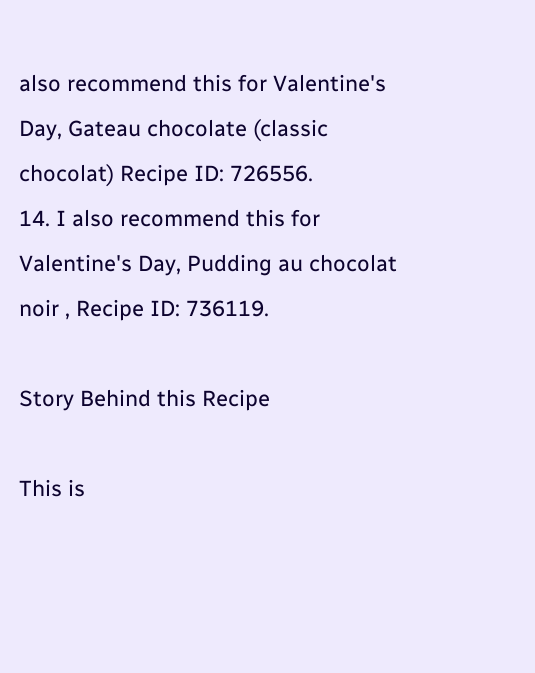also recommend this for Valentine's Day, Gateau chocolate (classic chocolat) Recipe ID: 726556.
14. I also recommend this for Valentine's Day, Pudding au chocolat noir , Recipe ID: 736119.

Story Behind this Recipe

This is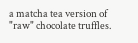a matcha tea version of "raw" chocolate truffles.